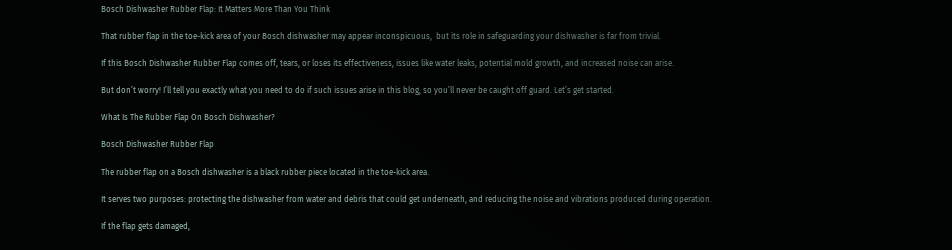Bosch Dishwasher Rubber Flap: It Matters More Than You Think

That rubber flap in the toe-kick area of your Bosch dishwasher may appear inconspicuous,  but its role in safeguarding your dishwasher is far from trivial.

If this Bosch Dishwasher Rubber Flap comes off, tears, or loses its effectiveness, issues like water leaks, potential mold growth, and increased noise can arise.

But don’t worry! I’ll tell you exactly what you need to do if such issues arise in this blog, so you’ll never be caught off guard. Let’s get started.

What Is The Rubber Flap On Bosch Dishwasher?

Bosch Dishwasher Rubber Flap

The rubber flap on a Bosch dishwasher is a black rubber piece located in the toe-kick area.

It serves two purposes: protecting the dishwasher from water and debris that could get underneath, and reducing the noise and vibrations produced during operation.

If the flap gets damaged,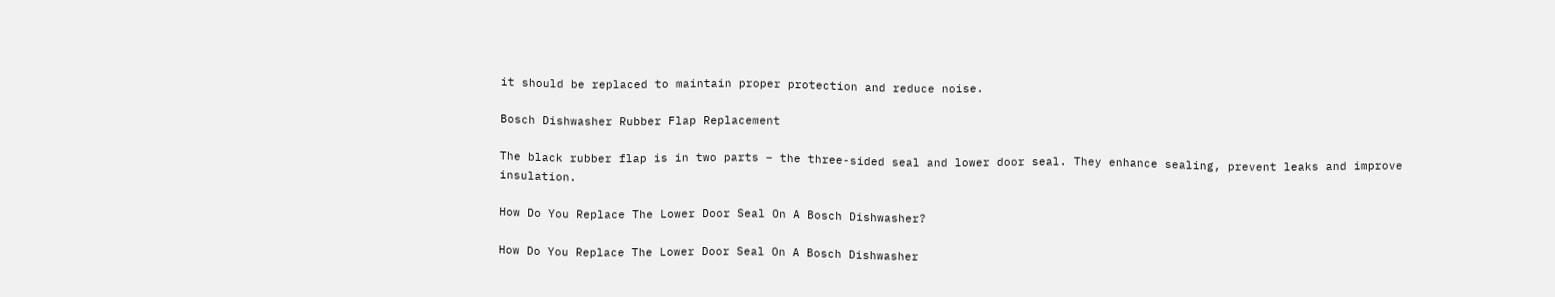it should be replaced to maintain proper protection and reduce noise.

Bosch Dishwasher Rubber Flap Replacement

The black rubber flap is in two parts – the three-sided seal and lower door seal. They enhance sealing, prevent leaks and improve insulation.

How Do You Replace The Lower Door Seal On A Bosch Dishwasher?

How Do You Replace The Lower Door Seal On A Bosch Dishwasher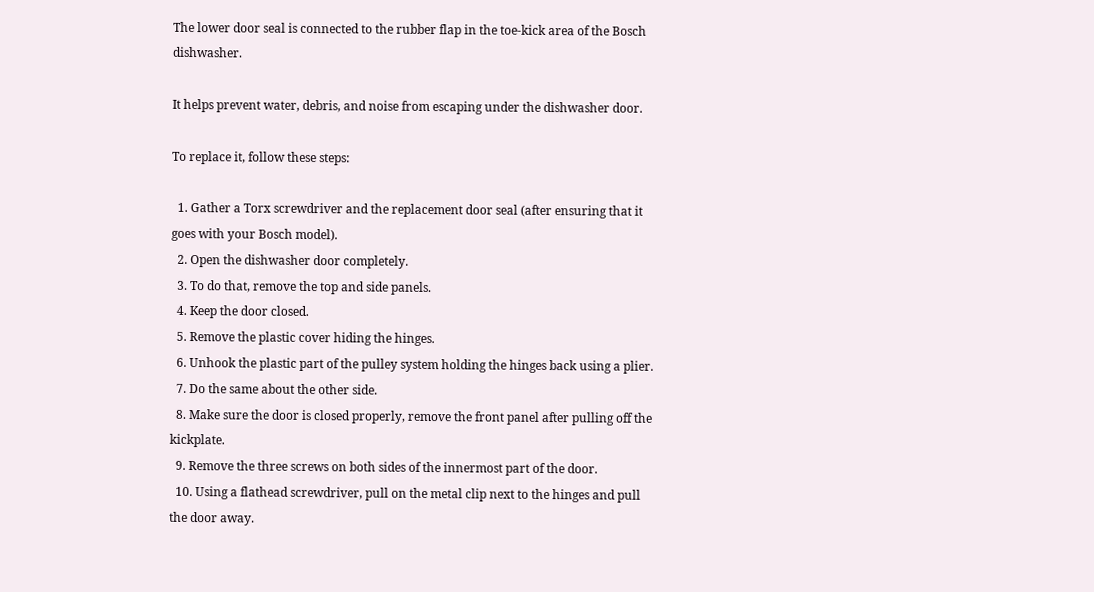The lower door seal is connected to the rubber flap in the toe-kick area of the Bosch dishwasher.

It helps prevent water, debris, and noise from escaping under the dishwasher door.

To replace it, follow these steps:

  1. Gather a Torx screwdriver and the replacement door seal (after ensuring that it goes with your Bosch model).
  2. Open the dishwasher door completely.
  3. To do that, remove the top and side panels.
  4. Keep the door closed.
  5. Remove the plastic cover hiding the hinges.
  6. Unhook the plastic part of the pulley system holding the hinges back using a plier.
  7. Do the same about the other side.
  8. Make sure the door is closed properly, remove the front panel after pulling off the kickplate.
  9. Remove the three screws on both sides of the innermost part of the door.
  10. Using a flathead screwdriver, pull on the metal clip next to the hinges and pull the door away.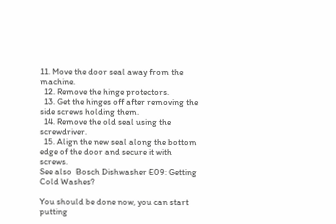11. Move the door seal away from the machine.
  12. Remove the hinge protectors.
  13. Get the hinges off after removing the side screws holding them.
  14. Remove the old seal using the screwdriver.
  15. Align the new seal along the bottom edge of the door and secure it with screws.
See also  Bosch Dishwasher E09: Getting Cold Washes?

You should be done now, you can start putting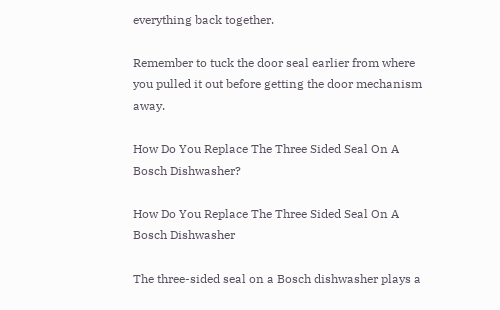everything back together.

Remember to tuck the door seal earlier from where you pulled it out before getting the door mechanism away.

How Do You Replace The Three Sided Seal On A Bosch Dishwasher?

How Do You Replace The Three Sided Seal On A Bosch Dishwasher

The three-sided seal on a Bosch dishwasher plays a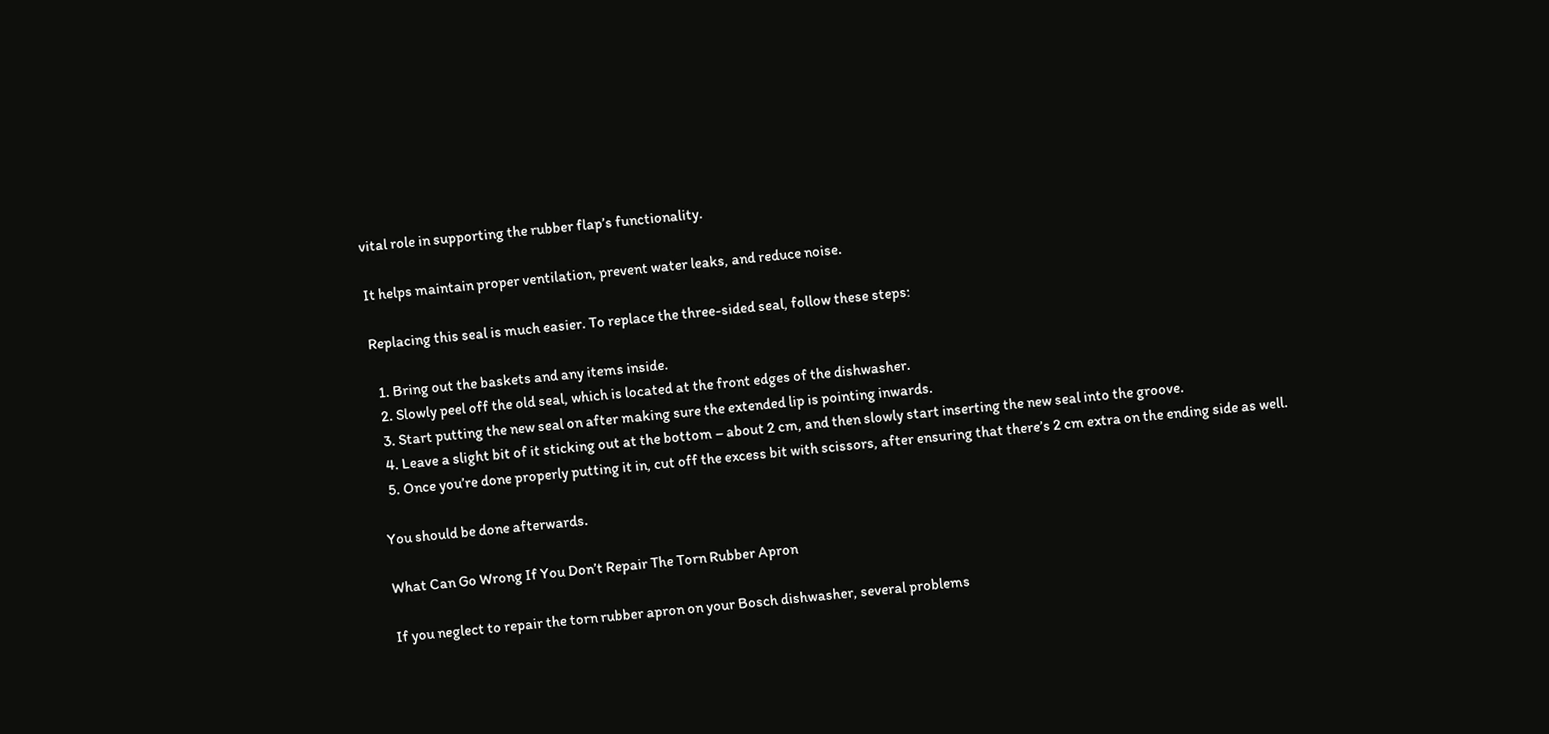vital role in supporting the rubber flap’s functionality.

It helps maintain proper ventilation, prevent water leaks, and reduce noise.

Replacing this seal is much easier. To replace the three-sided seal, follow these steps:

  1. Bring out the baskets and any items inside.
  2. Slowly peel off the old seal, which is located at the front edges of the dishwasher.
  3. Start putting the new seal on after making sure the extended lip is pointing inwards.
  4. Leave a slight bit of it sticking out at the bottom – about 2 cm, and then slowly start inserting the new seal into the groove.
  5. Once you’re done properly putting it in, cut off the excess bit with scissors, after ensuring that there’s 2 cm extra on the ending side as well.

You should be done afterwards.

What Can Go Wrong If You Don’t Repair The Torn Rubber Apron

If you neglect to repair the torn rubber apron on your Bosch dishwasher, several problems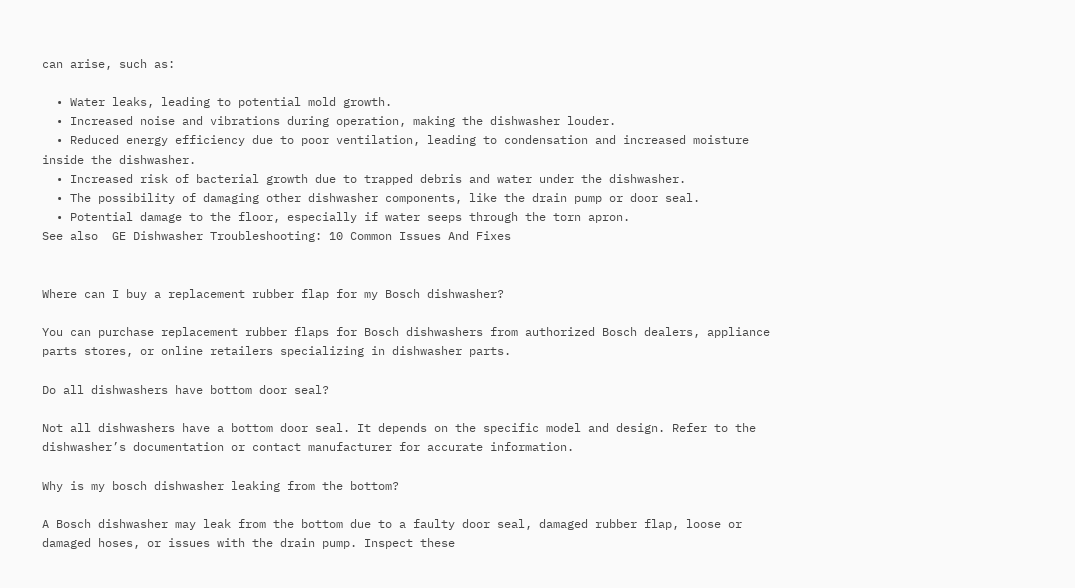can arise, such as:

  • Water leaks, leading to potential mold growth.
  • Increased noise and vibrations during operation, making the dishwasher louder.
  • Reduced energy efficiency due to poor ventilation, leading to condensation and increased moisture inside the dishwasher.
  • Increased risk of bacterial growth due to trapped debris and water under the dishwasher.
  • The possibility of damaging other dishwasher components, like the drain pump or door seal.
  • Potential damage to the floor, especially if water seeps through the torn apron.
See also  GE Dishwasher Troubleshooting: 10 Common Issues And Fixes


Where can I buy a replacement rubber flap for my Bosch dishwasher?

You can purchase replacement rubber flaps for Bosch dishwashers from authorized Bosch dealers, appliance parts stores, or online retailers specializing in dishwasher parts.

Do all dishwashers have bottom door seal?

Not all dishwashers have a bottom door seal. It depends on the specific model and design. Refer to the dishwasher’s documentation or contact manufacturer for accurate information.

Why is my bosch dishwasher leaking from the bottom?

A Bosch dishwasher may leak from the bottom due to a faulty door seal, damaged rubber flap, loose or damaged hoses, or issues with the drain pump. Inspect these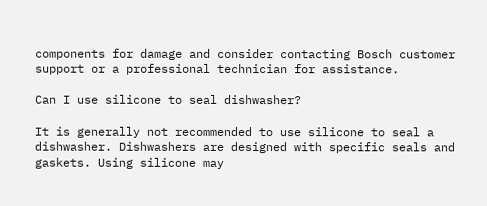components for damage and consider contacting Bosch customer support or a professional technician for assistance.

Can I use silicone to seal dishwasher?

It is generally not recommended to use silicone to seal a dishwasher. Dishwashers are designed with specific seals and gaskets. Using silicone may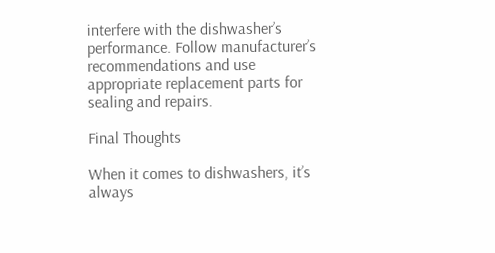interfere with the dishwasher’s performance. Follow manufacturer’s recommendations and use appropriate replacement parts for sealing and repairs.

Final Thoughts

When it comes to dishwashers, it’s always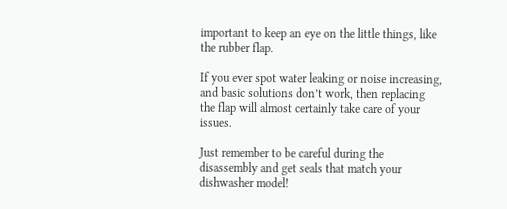important to keep an eye on the little things, like the rubber flap.

If you ever spot water leaking or noise increasing, and basic solutions don’t work, then replacing the flap will almost certainly take care of your issues.

Just remember to be careful during the disassembly and get seals that match your dishwasher model!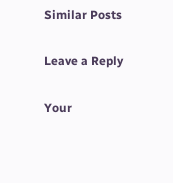Similar Posts

Leave a Reply

Your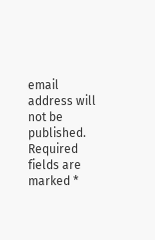email address will not be published. Required fields are marked *